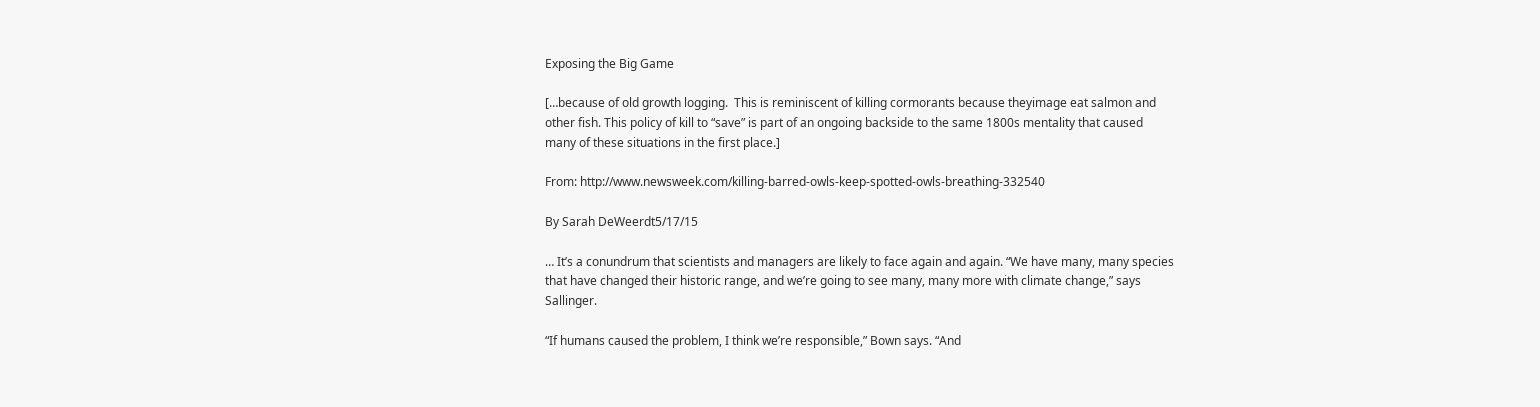Exposing the Big Game

[…because of old growth logging.  This is reminiscent of killing cormorants because theyimage eat salmon and other fish. This policy of kill to “save” is part of an ongoing backside to the same 1800s mentality that caused many of these situations in the first place.]

From: http://www.newsweek.com/killing-barred-owls-keep-spotted-owls-breathing-332540

By Sarah DeWeerdt5/17/15

… It’s a conundrum that scientists and managers are likely to face again and again. “We have many, many species that have changed their historic range, and we’re going to see many, many more with climate change,” says Sallinger.

“If humans caused the problem, I think we’re responsible,” Bown says. “And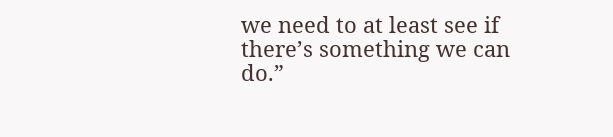we need to at least see if there’s something we can do.”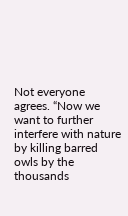Not everyone agrees. “Now we want to further interfere with nature by killing barred owls by the thousands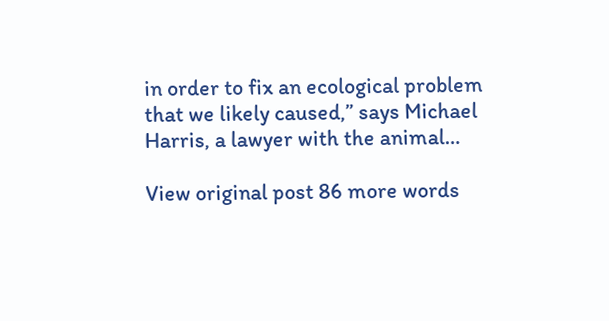in order to fix an ecological problem that we likely caused,” says Michael Harris, a lawyer with the animal…

View original post 86 more words